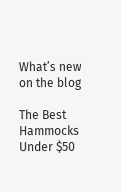What’s new on the blog

The Best Hammocks Under $50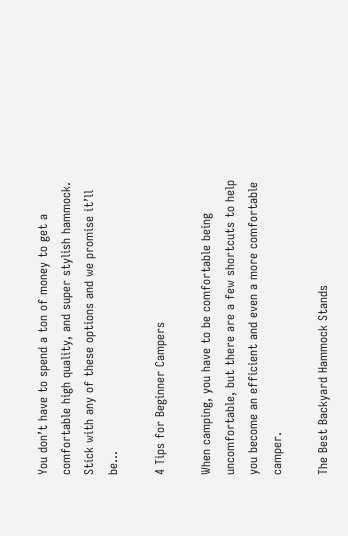You don’t have to spend a ton of money to get a comfortable high quality, and super stylish hammock. Stick with any of these options and we promise it’ll be…

4 Tips for Beginner Campers

When camping, you have to be comfortable being uncomfortable, but there are a few shortcuts to help you become an efficient and even a more comfortable camper.

The Best Backyard Hammock Stands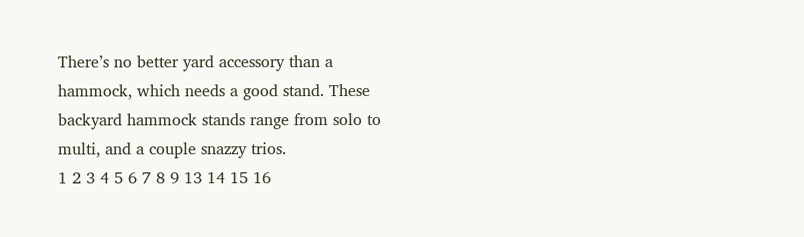There’s no better yard accessory than a hammock, which needs a good stand. These backyard hammock stands range from solo to multi, and a couple snazzy trios.
1 2 3 4 5 6 7 8 9 13 14 15 16